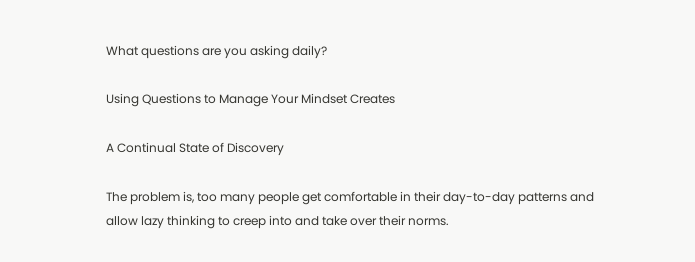What questions are you asking daily?

Using Questions to Manage Your Mindset Creates

A Continual State of Discovery

The problem is, too many people get comfortable in their day-to-day patterns and allow lazy thinking to creep into and take over their norms.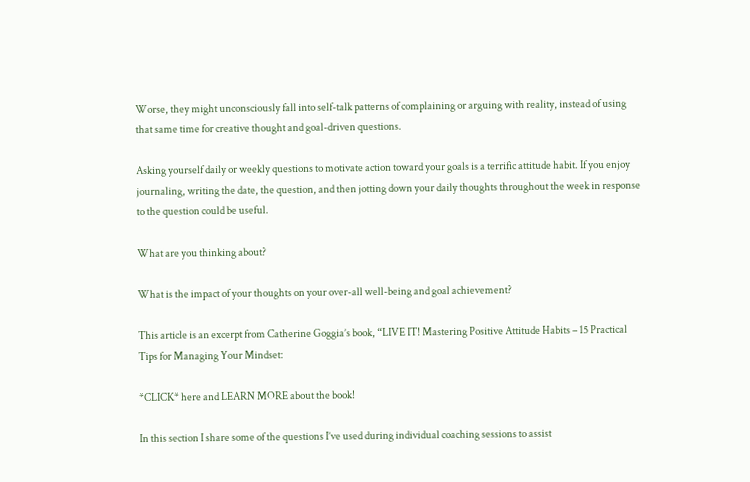Worse, they might unconsciously fall into self-talk patterns of complaining or arguing with reality, instead of using that same time for creative thought and goal-driven questions.

Asking yourself daily or weekly questions to motivate action toward your goals is a terrific attitude habit. If you enjoy journaling, writing the date, the question, and then jotting down your daily thoughts throughout the week in response to the question could be useful.

What are you thinking about?

What is the impact of your thoughts on your over-all well-being and goal achievement?

This article is an excerpt from Catherine Goggia’s book, “LIVE IT! Mastering Positive Attitude Habits – 15 Practical Tips for Managing Your Mindset:

*CLICK* here and LEARN MORE about the book!

In this section I share some of the questions I’ve used during individual coaching sessions to assist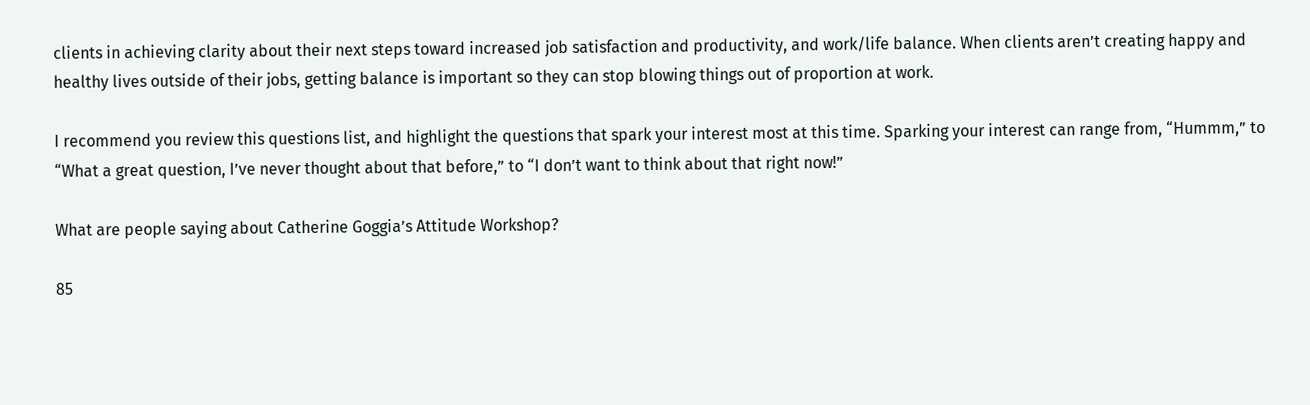clients in achieving clarity about their next steps toward increased job satisfaction and productivity, and work/life balance. When clients aren’t creating happy and healthy lives outside of their jobs, getting balance is important so they can stop blowing things out of proportion at work.

I recommend you review this questions list, and highlight the questions that spark your interest most at this time. Sparking your interest can range from, “Hummm,” to “What a great question, I’ve never thought about that before,” to “I don’t want to think about that right now!”

What are people saying about Catherine Goggia’s Attitude Workshop?

85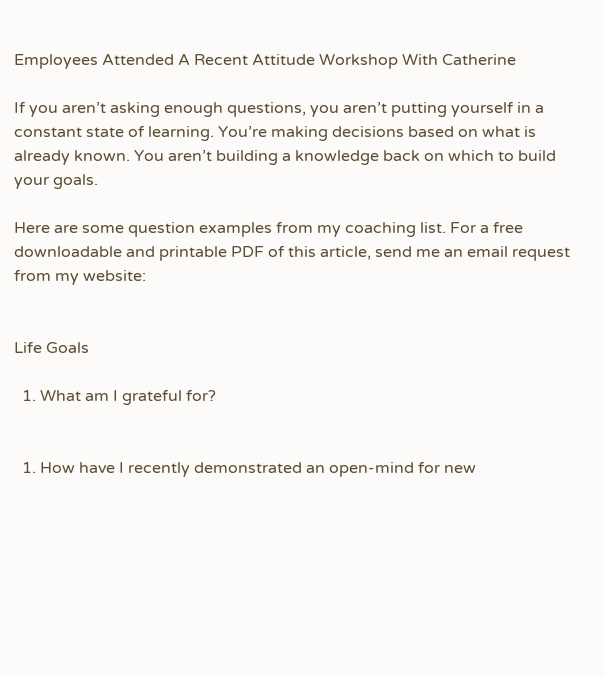Employees Attended A Recent Attitude Workshop With Catherine

If you aren’t asking enough questions, you aren’t putting yourself in a constant state of learning. You’re making decisions based on what is already known. You aren’t building a knowledge back on which to build your goals.

Here are some question examples from my coaching list. For a free downloadable and printable PDF of this article, send me an email request from my website:


Life Goals

  1. What am I grateful for?


  1. How have I recently demonstrated an open-mind for new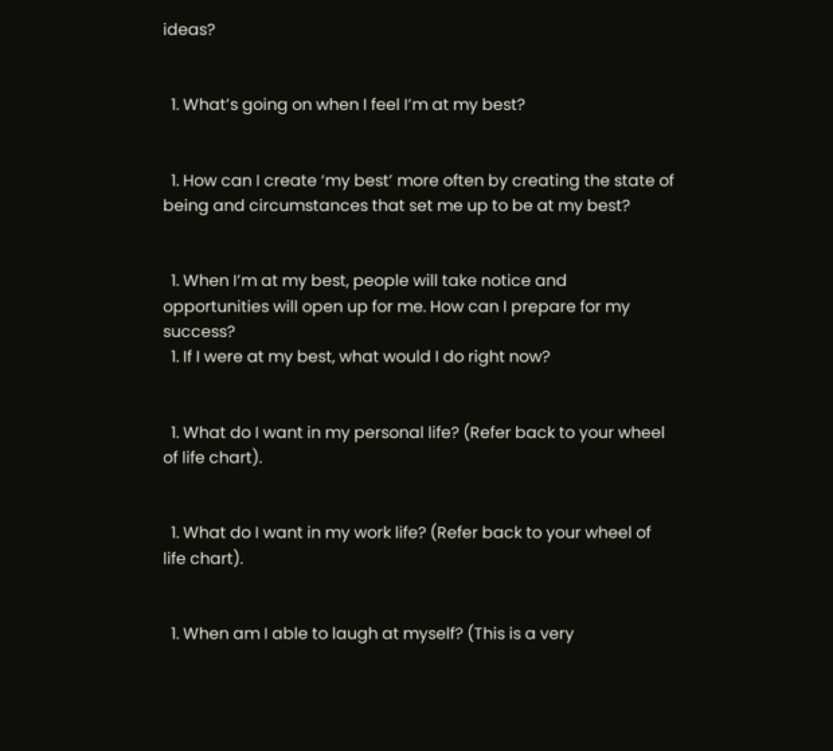ideas?


  1. What’s going on when I feel I’m at my best?


  1. How can I create ‘my best’ more often by creating the state of being and circumstances that set me up to be at my best?


  1. When I’m at my best, people will take notice and opportunities will open up for me. How can I prepare for my success?
  1. If I were at my best, what would I do right now?


  1. What do I want in my personal life? (Refer back to your wheel of life chart).


  1. What do I want in my work life? (Refer back to your wheel of life chart).


  1. When am I able to laugh at myself? (This is a very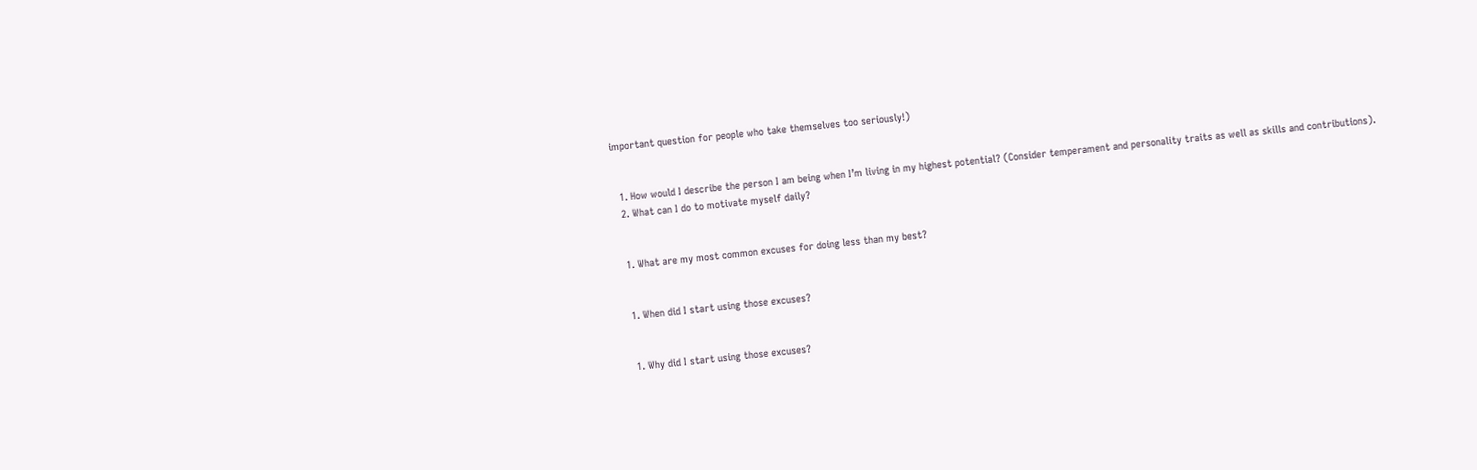important question for people who take themselves too seriously!)


  1. How would I describe the person I am being when I’m living in my highest potential? (Consider temperament and personality traits as well as skills and contributions).
  2. What can I do to motivate myself daily?


  1. What are my most common excuses for doing less than my best?


  1. When did I start using those excuses?


  1. Why did I start using those excuses?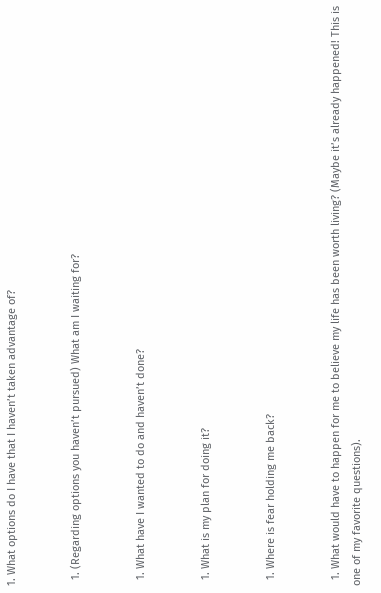1. What options do I have that I haven’t taken advantage of?


  1. (Regarding options you haven’t pursued) What am I waiting for?


  1. What have I wanted to do and haven’t done?


  1. What is my plan for doing it?


  1. Where is fear holding me back?


  1. What would have to happen for me to believe my life has been worth living? (Maybe it’s already happened! This is one of my favorite questions).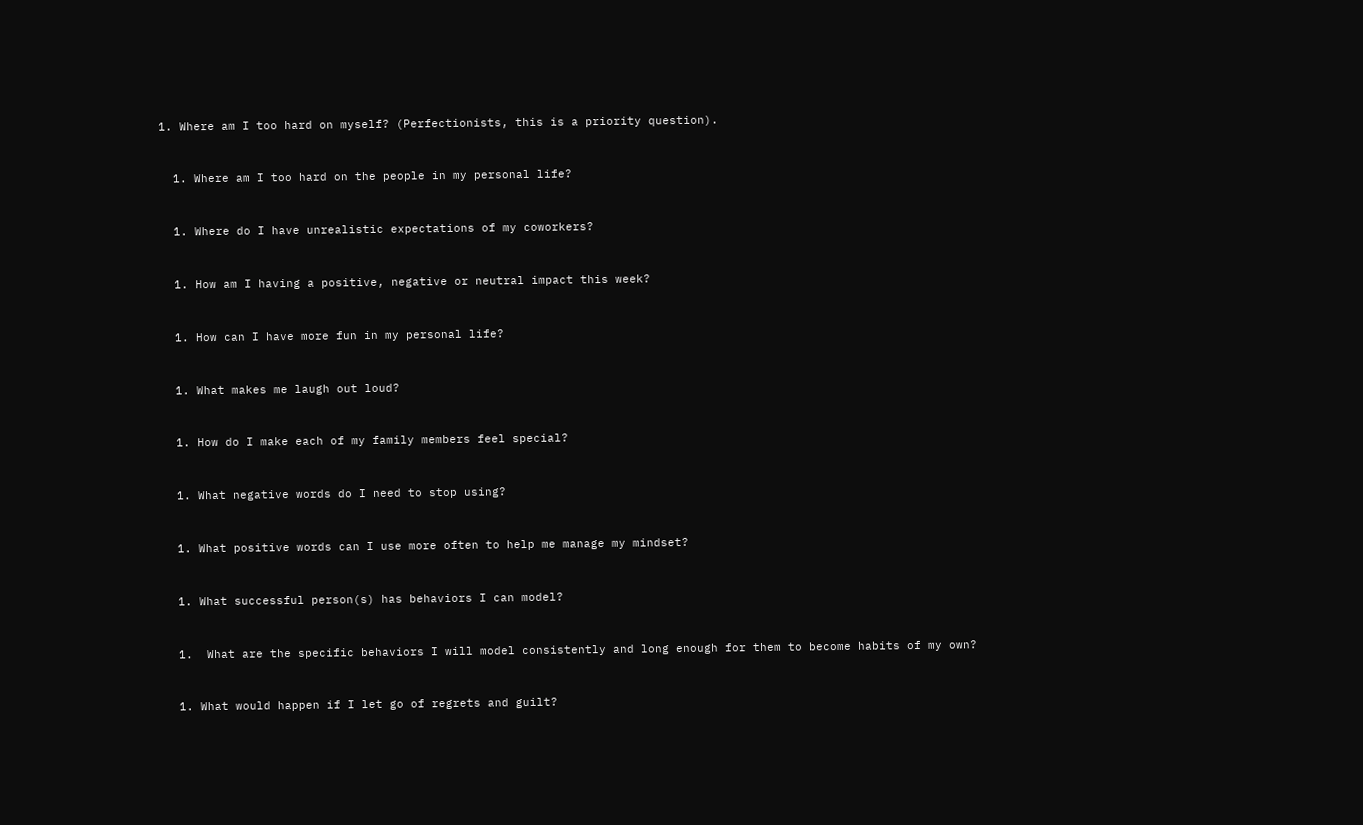1. Where am I too hard on myself? (Perfectionists, this is a priority question).


  1. Where am I too hard on the people in my personal life?


  1. Where do I have unrealistic expectations of my coworkers?


  1. How am I having a positive, negative or neutral impact this week?


  1. How can I have more fun in my personal life?


  1. What makes me laugh out loud?


  1. How do I make each of my family members feel special?


  1. What negative words do I need to stop using?


  1. What positive words can I use more often to help me manage my mindset?


  1. What successful person(s) has behaviors I can model?


  1.  What are the specific behaviors I will model consistently and long enough for them to become habits of my own?


  1. What would happen if I let go of regrets and guilt?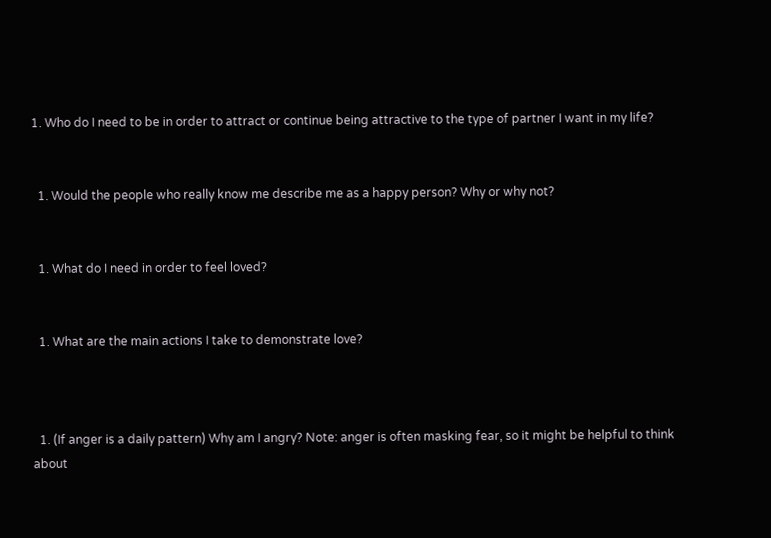1. Who do I need to be in order to attract or continue being attractive to the type of partner I want in my life?


  1. Would the people who really know me describe me as a happy person? Why or why not?


  1. What do I need in order to feel loved?


  1. What are the main actions I take to demonstrate love?



  1. (If anger is a daily pattern) Why am I angry? Note: anger is often masking fear, so it might be helpful to think about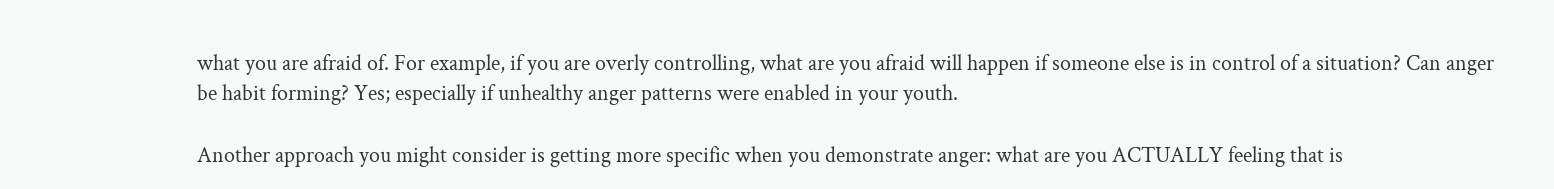what you are afraid of. For example, if you are overly controlling, what are you afraid will happen if someone else is in control of a situation? Can anger be habit forming? Yes; especially if unhealthy anger patterns were enabled in your youth.

Another approach you might consider is getting more specific when you demonstrate anger: what are you ACTUALLY feeling that is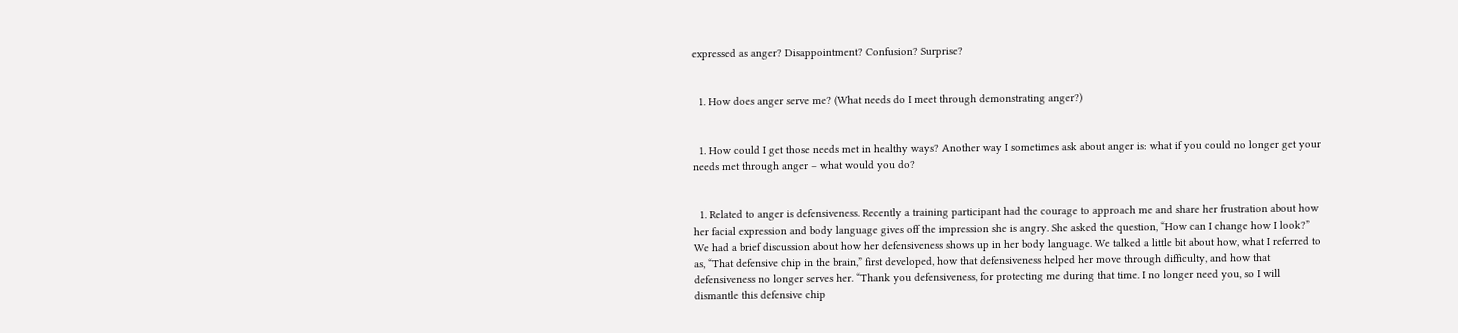expressed as anger? Disappointment? Confusion? Surprise?


  1. How does anger serve me? (What needs do I meet through demonstrating anger?)


  1. How could I get those needs met in healthy ways? Another way I sometimes ask about anger is: what if you could no longer get your needs met through anger – what would you do?


  1. Related to anger is defensiveness. Recently a training participant had the courage to approach me and share her frustration about how her facial expression and body language gives off the impression she is angry. She asked the question, “How can I change how I look?” We had a brief discussion about how her defensiveness shows up in her body language. We talked a little bit about how, what I referred to as, “That defensive chip in the brain,” first developed, how that defensiveness helped her move through difficulty, and how that defensiveness no longer serves her. “Thank you defensiveness, for protecting me during that time. I no longer need you, so I will dismantle this defensive chip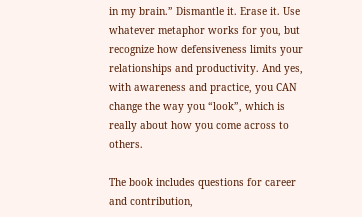in my brain.” Dismantle it. Erase it. Use whatever metaphor works for you, but recognize how defensiveness limits your relationships and productivity. And yes, with awareness and practice, you CAN change the way you “look”, which is really about how you come across to others.

The book includes questions for career and contribution,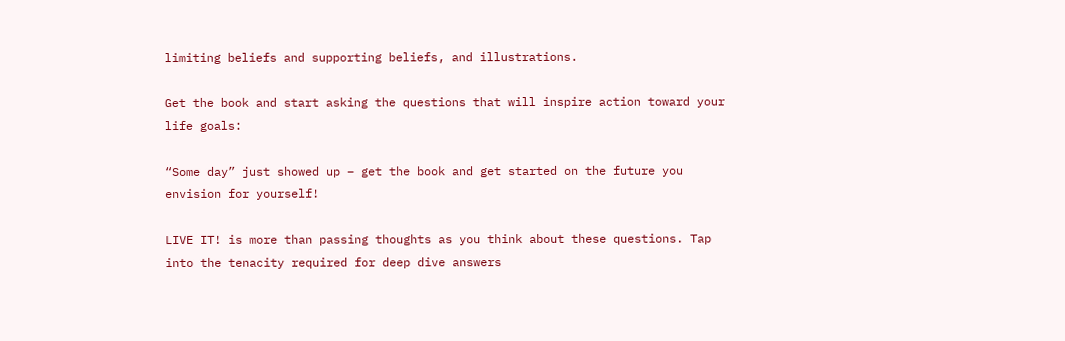limiting beliefs and supporting beliefs, and illustrations.

Get the book and start asking the questions that will inspire action toward your life goals:

“Some day” just showed up – get the book and get started on the future you envision for yourself!

LIVE IT! is more than passing thoughts as you think about these questions. Tap into the tenacity required for deep dive answers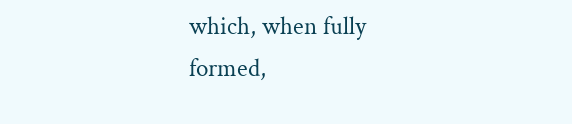which, when fully formed,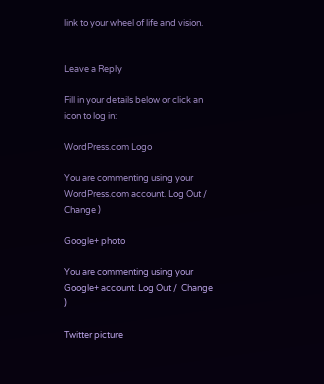link to your wheel of life and vision.


Leave a Reply

Fill in your details below or click an icon to log in:

WordPress.com Logo

You are commenting using your WordPress.com account. Log Out /  Change )

Google+ photo

You are commenting using your Google+ account. Log Out /  Change )

Twitter picture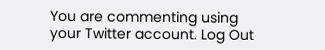You are commenting using your Twitter account. Log Out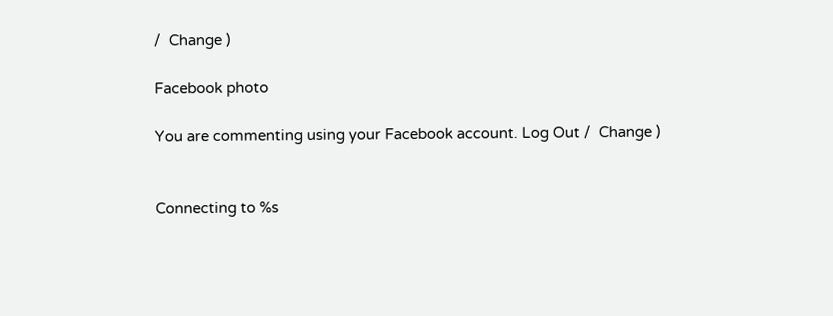/  Change )

Facebook photo

You are commenting using your Facebook account. Log Out /  Change )


Connecting to %s